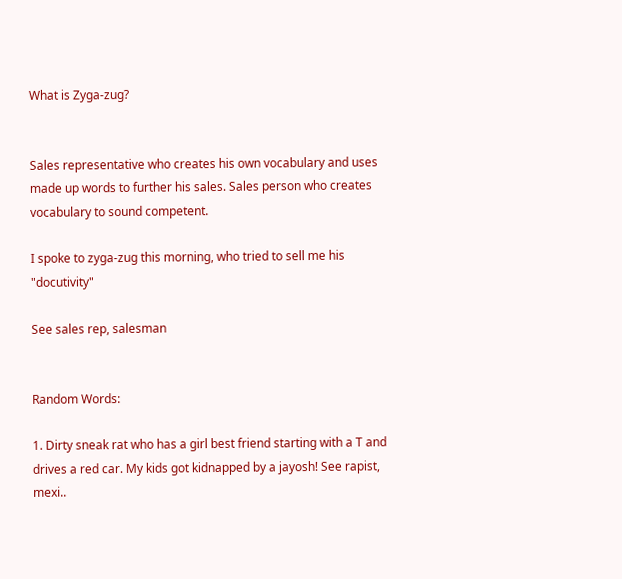What is Zyga-zug?


Sales representative who creates his own vocabulary and uses made up words to further his sales. Sales person who creates vocabulary to sound competent.

I spoke to zyga-zug this morning, who tried to sell me his "docutivity"

See sales rep, salesman


Random Words:

1. Dirty sneak rat who has a girl best friend starting with a T and drives a red car. My kids got kidnapped by a jayosh! See rapist, mexi..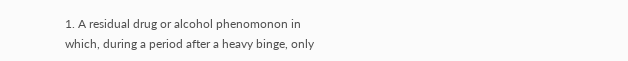1. A residual drug or alcohol phenomonon in which, during a period after a heavy binge, only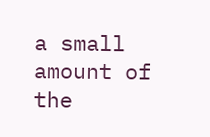a small amount of the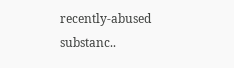recently-abused substanc..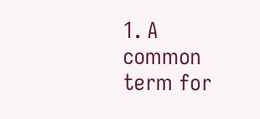1. A common term for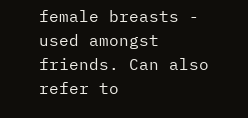female breasts - used amongst friends. Can also refer to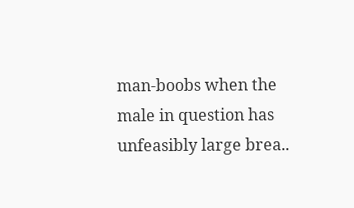man-boobs when the male in question has unfeasibly large brea..